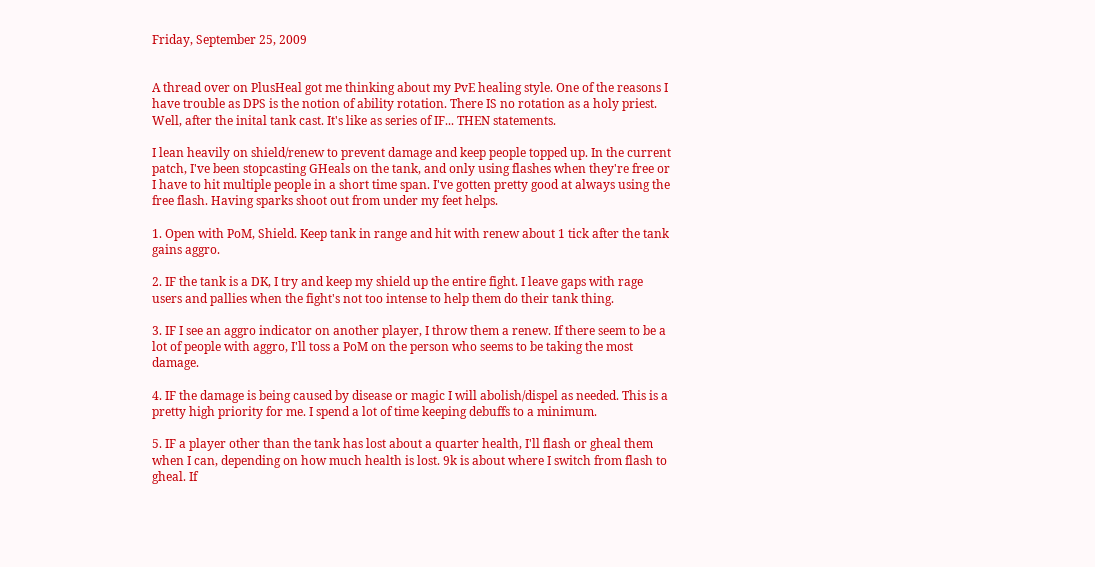Friday, September 25, 2009


A thread over on PlusHeal got me thinking about my PvE healing style. One of the reasons I have trouble as DPS is the notion of ability rotation. There IS no rotation as a holy priest. Well, after the inital tank cast. It's like as series of IF... THEN statements.

I lean heavily on shield/renew to prevent damage and keep people topped up. In the current patch, I've been stopcasting GHeals on the tank, and only using flashes when they're free or I have to hit multiple people in a short time span. I've gotten pretty good at always using the free flash. Having sparks shoot out from under my feet helps.

1. Open with PoM, Shield. Keep tank in range and hit with renew about 1 tick after the tank gains aggro.

2. IF the tank is a DK, I try and keep my shield up the entire fight. I leave gaps with rage users and pallies when the fight's not too intense to help them do their tank thing.

3. IF I see an aggro indicator on another player, I throw them a renew. If there seem to be a lot of people with aggro, I'll toss a PoM on the person who seems to be taking the most damage.

4. IF the damage is being caused by disease or magic I will abolish/dispel as needed. This is a pretty high priority for me. I spend a lot of time keeping debuffs to a minimum.

5. IF a player other than the tank has lost about a quarter health, I'll flash or gheal them when I can, depending on how much health is lost. 9k is about where I switch from flash to gheal. If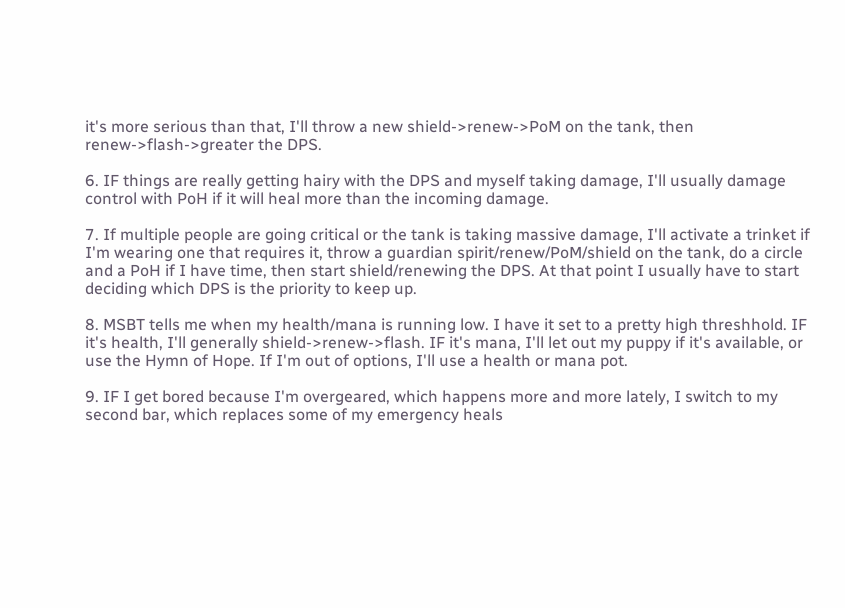it's more serious than that, I'll throw a new shield->renew->PoM on the tank, then renew->flash->greater the DPS.

6. IF things are really getting hairy with the DPS and myself taking damage, I'll usually damage control with PoH if it will heal more than the incoming damage.

7. If multiple people are going critical or the tank is taking massive damage, I'll activate a trinket if I'm wearing one that requires it, throw a guardian spirit/renew/PoM/shield on the tank, do a circle and a PoH if I have time, then start shield/renewing the DPS. At that point I usually have to start deciding which DPS is the priority to keep up.

8. MSBT tells me when my health/mana is running low. I have it set to a pretty high threshhold. IF it's health, I'll generally shield->renew->flash. IF it's mana, I'll let out my puppy if it's available, or use the Hymn of Hope. If I'm out of options, I'll use a health or mana pot.

9. IF I get bored because I'm overgeared, which happens more and more lately, I switch to my second bar, which replaces some of my emergency heals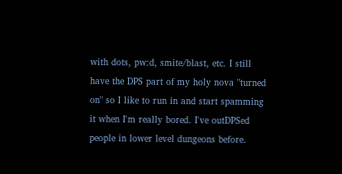with dots, pw:d, smite/blast, etc. I still have the DPS part of my holy nova "turned on" so I like to run in and start spamming it when I'm really bored. I've outDPSed people in lower level dungeons before.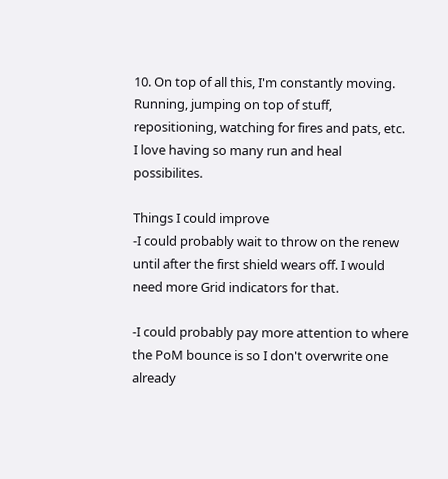10. On top of all this, I'm constantly moving. Running, jumping on top of stuff, repositioning, watching for fires and pats, etc. I love having so many run and heal possibilites.

Things I could improve
-I could probably wait to throw on the renew until after the first shield wears off. I would need more Grid indicators for that.

-I could probably pay more attention to where the PoM bounce is so I don't overwrite one already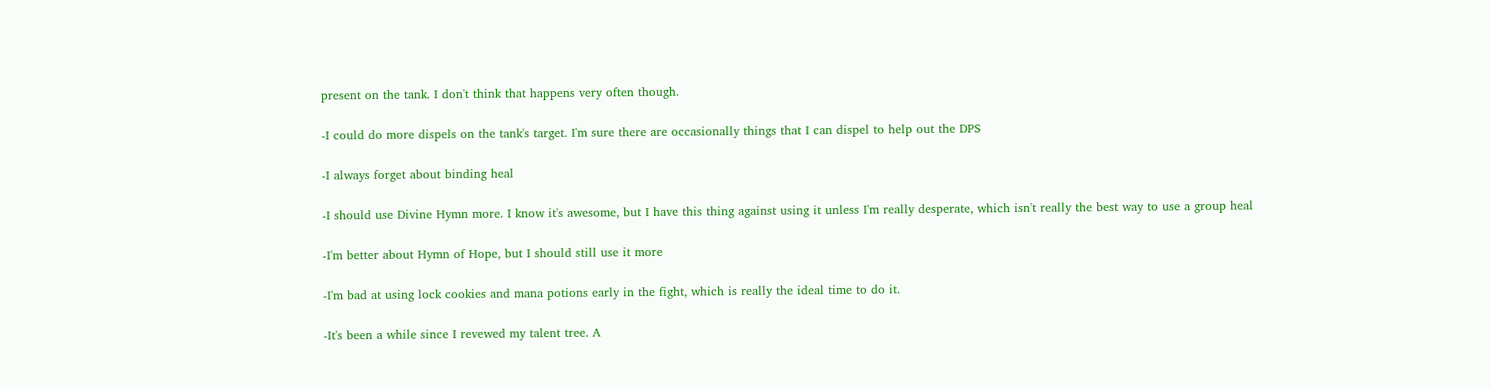present on the tank. I don't think that happens very often though.

-I could do more dispels on the tank's target. I'm sure there are occasionally things that I can dispel to help out the DPS

-I always forget about binding heal

-I should use Divine Hymn more. I know it's awesome, but I have this thing against using it unless I'm really desperate, which isn't really the best way to use a group heal

-I'm better about Hymn of Hope, but I should still use it more

-I'm bad at using lock cookies and mana potions early in the fight, which is really the ideal time to do it.

-It's been a while since I revewed my talent tree. A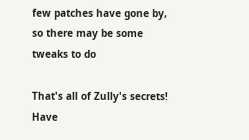few patches have gone by, so there may be some tweaks to do

That's all of Zully's secrets! Have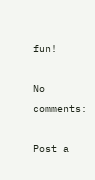fun!

No comments:

Post a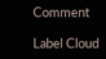Comment

Label Cloud